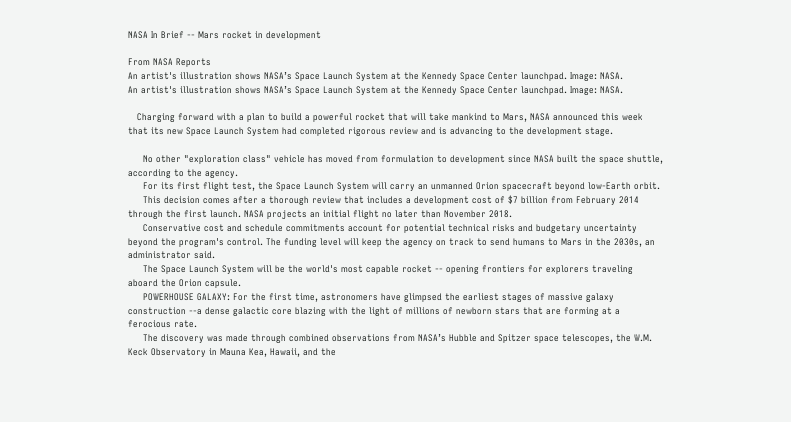NASA In Brief -- Mars rocket in development

From NASA Reports
An artist's illustration shows NASA’s Space Launch System at the Kennedy Space Center launchpad. Image: NASA.
An artist's illustration shows NASA’s Space Launch System at the Kennedy Space Center launchpad. Image: NASA.

   Charging forward with a plan to build a powerful rocket that will take mankind to Mars, NASA announced this week that its new Space Launch System had completed rigorous review and is advancing to the development stage.

     No other "exploration class" vehicle has moved from formulation to development since NASA built the space shuttle, according to the agency.
     For its first flight test, the Space Launch System will carry an unmanned Orion spacecraft beyond low-Earth orbit.
     This decision comes after a thorough review that includes a development cost of $7 billion from February 2014 through the first launch. NASA projects an initial flight no later than November 2018.
     Conservative cost and schedule commitments account for potential technical risks and budgetary uncertainty beyond the program's control. The funding level will keep the agency on track to send humans to Mars in the 2030s, an administrator said.
     The Space Launch System will be the world's most capable rocket -- opening frontiers for explorers traveling aboard the Orion capsule.
     POWERHOUSE GALAXY: For the first time, astronomers have glimpsed the earliest stages of massive galaxy construction --a dense galactic core blazing with the light of millions of newborn stars that are forming at a ferocious rate.
     The discovery was made through combined observations from NASA’s Hubble and Spitzer space telescopes, the W.M. Keck Observatory in Mauna Kea, Hawaii, and the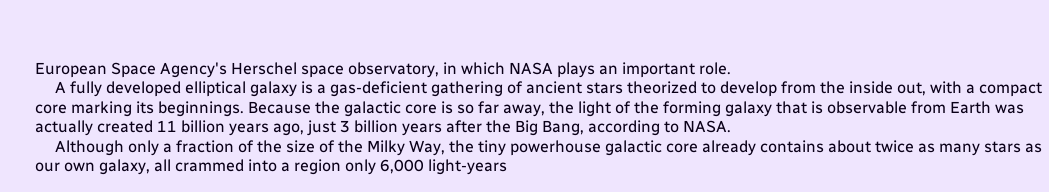European Space Agency's Herschel space observatory, in which NASA plays an important role.
     A fully developed elliptical galaxy is a gas-deficient gathering of ancient stars theorized to develop from the inside out, with a compact core marking its beginnings. Because the galactic core is so far away, the light of the forming galaxy that is observable from Earth was actually created 11 billion years ago, just 3 billion years after the Big Bang, according to NASA.
     Although only a fraction of the size of the Milky Way, the tiny powerhouse galactic core already contains about twice as many stars as our own galaxy, all crammed into a region only 6,000 light-years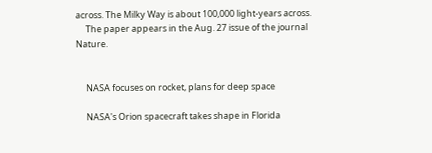across. The Milky Way is about 100,000 light-years across.
     The paper appears in the Aug. 27 issue of the journal Nature.


     NASA focuses on rocket, plans for deep space

     NASA's Orion spacecraft takes shape in Florida